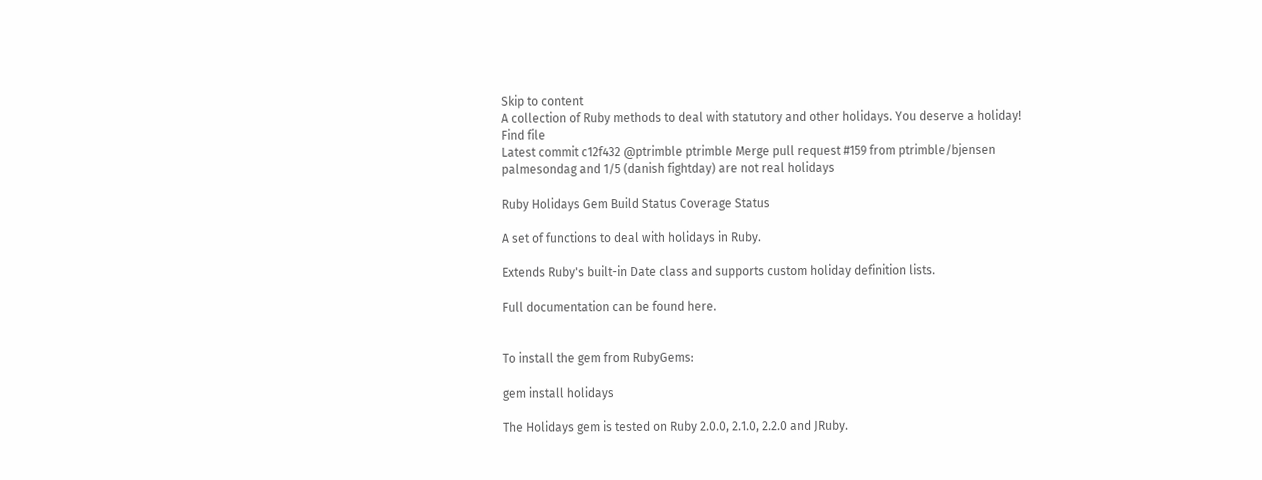Skip to content
A collection of Ruby methods to deal with statutory and other holidays. You deserve a holiday!
Find file
Latest commit c12f432 @ptrimble ptrimble Merge pull request #159 from ptrimble/bjensen
palmesondag and 1/5 (danish fightday) are not real holidays

Ruby Holidays Gem Build Status Coverage Status

A set of functions to deal with holidays in Ruby.

Extends Ruby's built-in Date class and supports custom holiday definition lists.

Full documentation can be found here.


To install the gem from RubyGems:

gem install holidays

The Holidays gem is tested on Ruby 2.0.0, 2.1.0, 2.2.0 and JRuby.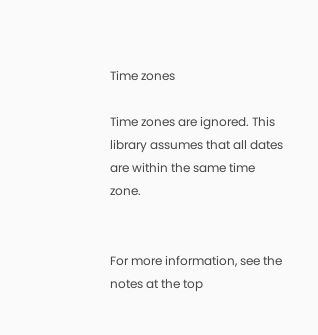Time zones

Time zones are ignored. This library assumes that all dates are within the same time zone.


For more information, see the notes at the top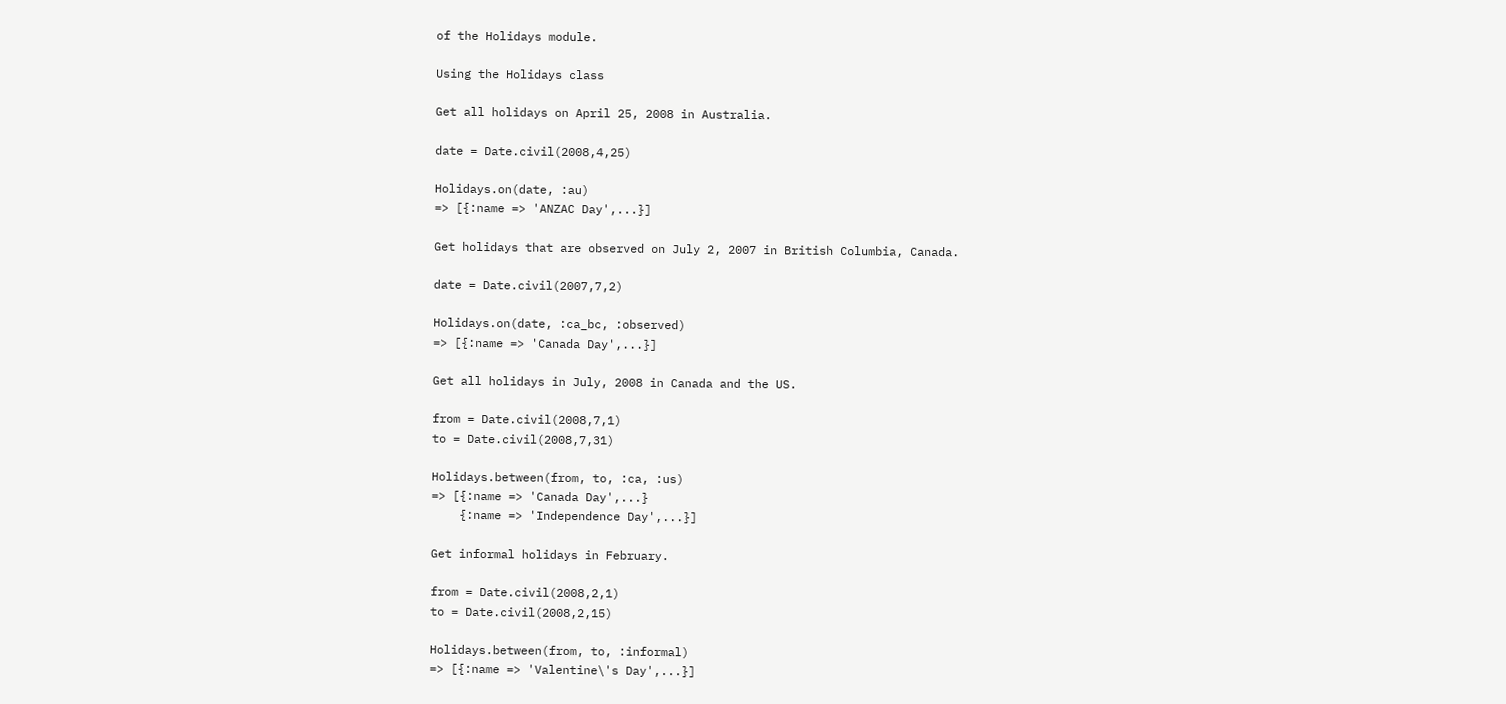of the Holidays module.

Using the Holidays class

Get all holidays on April 25, 2008 in Australia.

date = Date.civil(2008,4,25)

Holidays.on(date, :au)
=> [{:name => 'ANZAC Day',...}]

Get holidays that are observed on July 2, 2007 in British Columbia, Canada.

date = Date.civil(2007,7,2)

Holidays.on(date, :ca_bc, :observed)
=> [{:name => 'Canada Day',...}]

Get all holidays in July, 2008 in Canada and the US.

from = Date.civil(2008,7,1)
to = Date.civil(2008,7,31)

Holidays.between(from, to, :ca, :us)
=> [{:name => 'Canada Day',...}
    {:name => 'Independence Day',...}]

Get informal holidays in February.

from = Date.civil(2008,2,1)
to = Date.civil(2008,2,15)

Holidays.between(from, to, :informal)
=> [{:name => 'Valentine\'s Day',...}]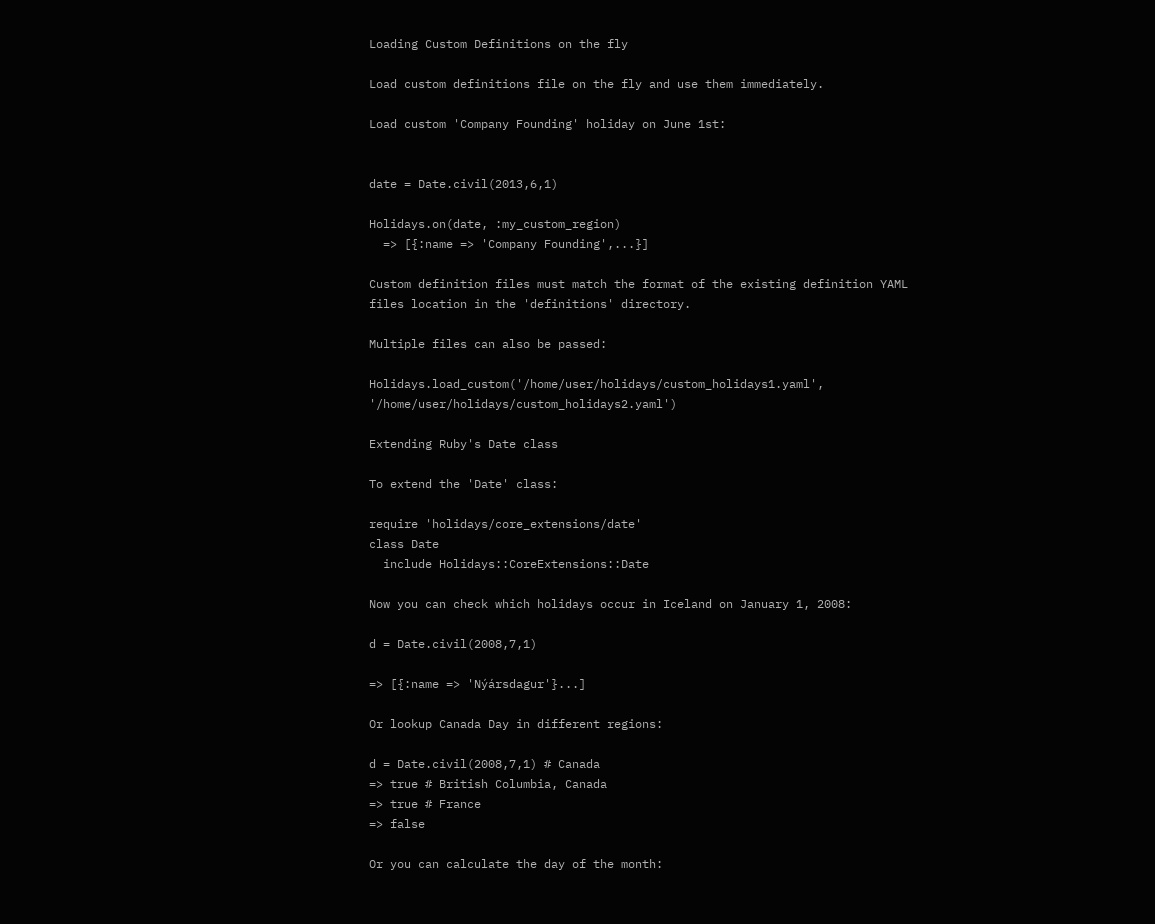Loading Custom Definitions on the fly

Load custom definitions file on the fly and use them immediately.

Load custom 'Company Founding' holiday on June 1st:


date = Date.civil(2013,6,1)

Holidays.on(date, :my_custom_region)
  => [{:name => 'Company Founding',...}]

Custom definition files must match the format of the existing definition YAML files location in the 'definitions' directory.

Multiple files can also be passed:

Holidays.load_custom('/home/user/holidays/custom_holidays1.yaml', '/home/user/holidays/custom_holidays2.yaml')

Extending Ruby's Date class

To extend the 'Date' class:

require 'holidays/core_extensions/date'
class Date
  include Holidays::CoreExtensions::Date

Now you can check which holidays occur in Iceland on January 1, 2008:

d = Date.civil(2008,7,1)

=> [{:name => 'Nýársdagur'}...]

Or lookup Canada Day in different regions:

d = Date.civil(2008,7,1) # Canada
=> true # British Columbia, Canada
=> true # France
=> false

Or you can calculate the day of the month: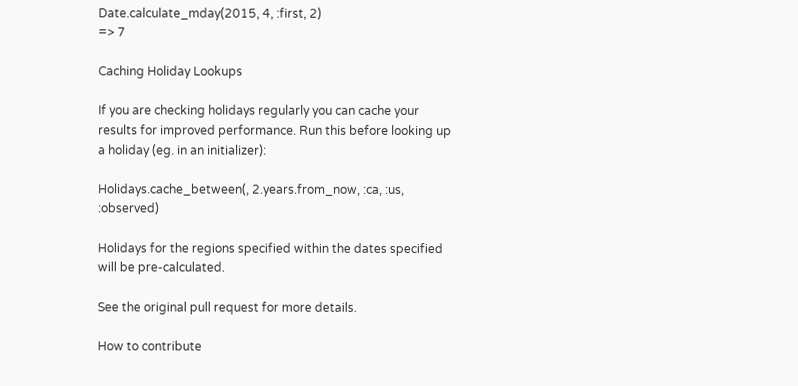Date.calculate_mday(2015, 4, :first, 2)
=> 7

Caching Holiday Lookups

If you are checking holidays regularly you can cache your results for improved performance. Run this before looking up a holiday (eg. in an initializer):

Holidays.cache_between(, 2.years.from_now, :ca, :us, :observed)

Holidays for the regions specified within the dates specified will be pre-calculated.

See the original pull request for more details.

How to contribute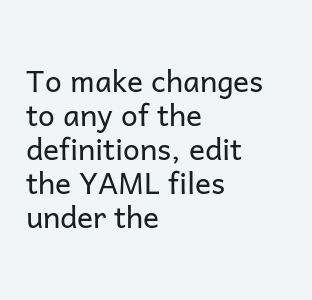To make changes to any of the definitions, edit the YAML files under the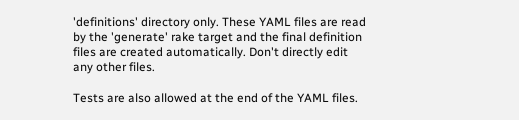'definitions' directory only. These YAML files are read by the 'generate' rake target and the final definition files are created automatically. Don't directly edit any other files.

Tests are also allowed at the end of the YAML files.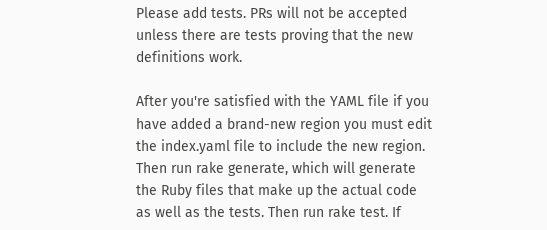Please add tests. PRs will not be accepted unless there are tests proving that the new definitions work.

After you're satisfied with the YAML file if you have added a brand-new region you must edit the index.yaml file to include the new region. Then run rake generate, which will generate the Ruby files that make up the actual code as well as the tests. Then run rake test. If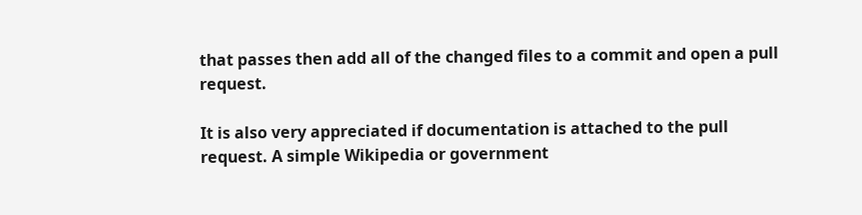that passes then add all of the changed files to a commit and open a pull request.

It is also very appreciated if documentation is attached to the pull request. A simple Wikipedia or government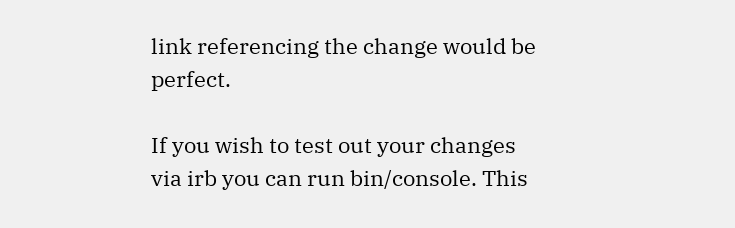link referencing the change would be perfect.

If you wish to test out your changes via irb you can run bin/console. This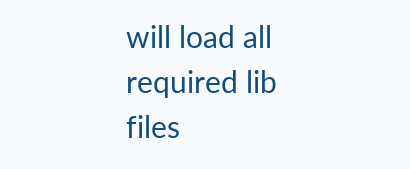will load all required lib files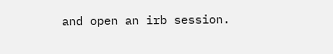and open an irb session.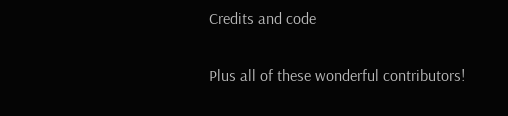Credits and code

Plus all of these wonderful contributors!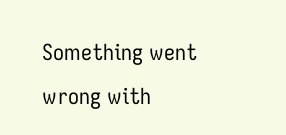Something went wrong with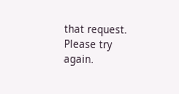that request. Please try again.